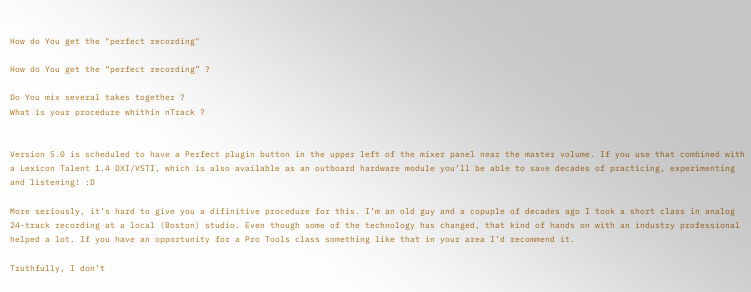How do You get the "perfect recording"

How do You get the “perfect recording” ?

Do You mix several takes together ?
What is your procedure whithin nTrack ?


Version 5.0 is scheduled to have a Perfect plugin button in the upper left of the mixer panel near the master volume. If you use that combined with a Lexicon Talent 1.4 DXI/VSTI, which is also available as an outboard hardware module you’ll be able to save decades of practicing, experimenting and listening! :D

More seriously, it’s hard to give you a difinitive procedure for this. I’m an old guy and a copuple of decades ago I took a short class in analog 24-track recording at a local (Boston) studio. Even though some of the technology has changed, that kind of hands on with an industry professional helped a lot. If you have an opportunity for a Pro Tools class something like that in your area I’d recommend it.

Truthfully, I don’t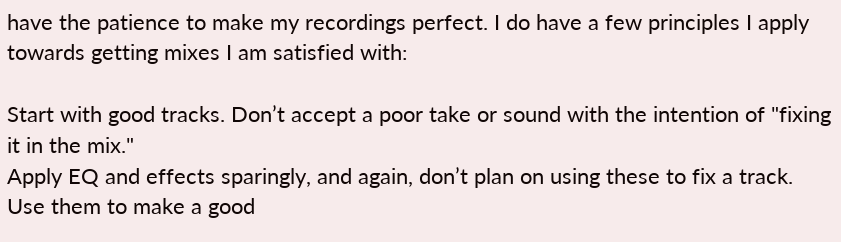have the patience to make my recordings perfect. I do have a few principles I apply towards getting mixes I am satisfied with:

Start with good tracks. Don’t accept a poor take or sound with the intention of "fixing it in the mix."
Apply EQ and effects sparingly, and again, don’t plan on using these to fix a track. Use them to make a good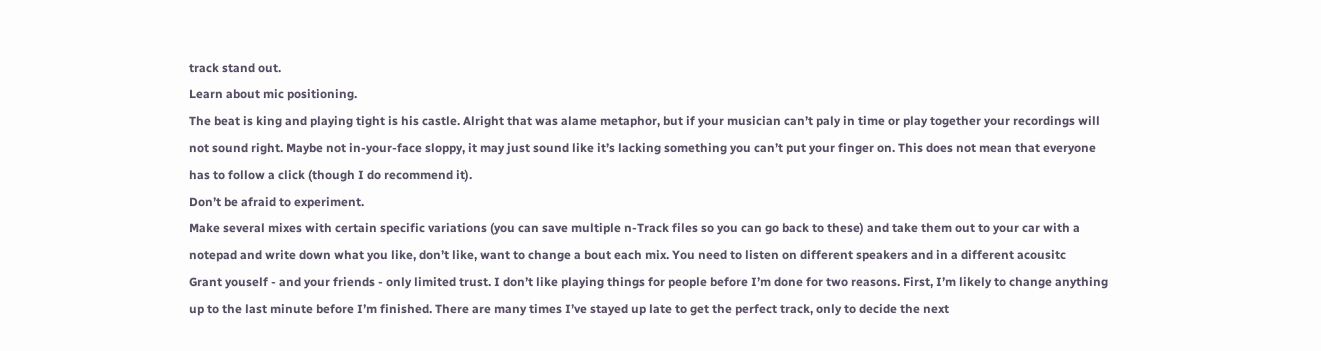track stand out.
Learn about mic positioning.
The beat is king and playing tight is his castle. Alright that was alame metaphor, but if your musician can’t paly in time or play together your recordings will
not sound right. Maybe not in-your-face sloppy, it may just sound like it’s lacking something you can’t put your finger on. This does not mean that everyone
has to follow a click (though I do recommend it).
Don’t be afraid to experiment.
Make several mixes with certain specific variations (you can save multiple n-Track files so you can go back to these) and take them out to your car with a
notepad and write down what you like, don’t like, want to change a bout each mix. You need to listen on different speakers and in a different acousitc
Grant youself - and your friends - only limited trust. I don’t like playing things for people before I’m done for two reasons. First, I’m likely to change anything
up to the last minute before I’m finished. There are many times I’ve stayed up late to get the perfect track, only to decide the next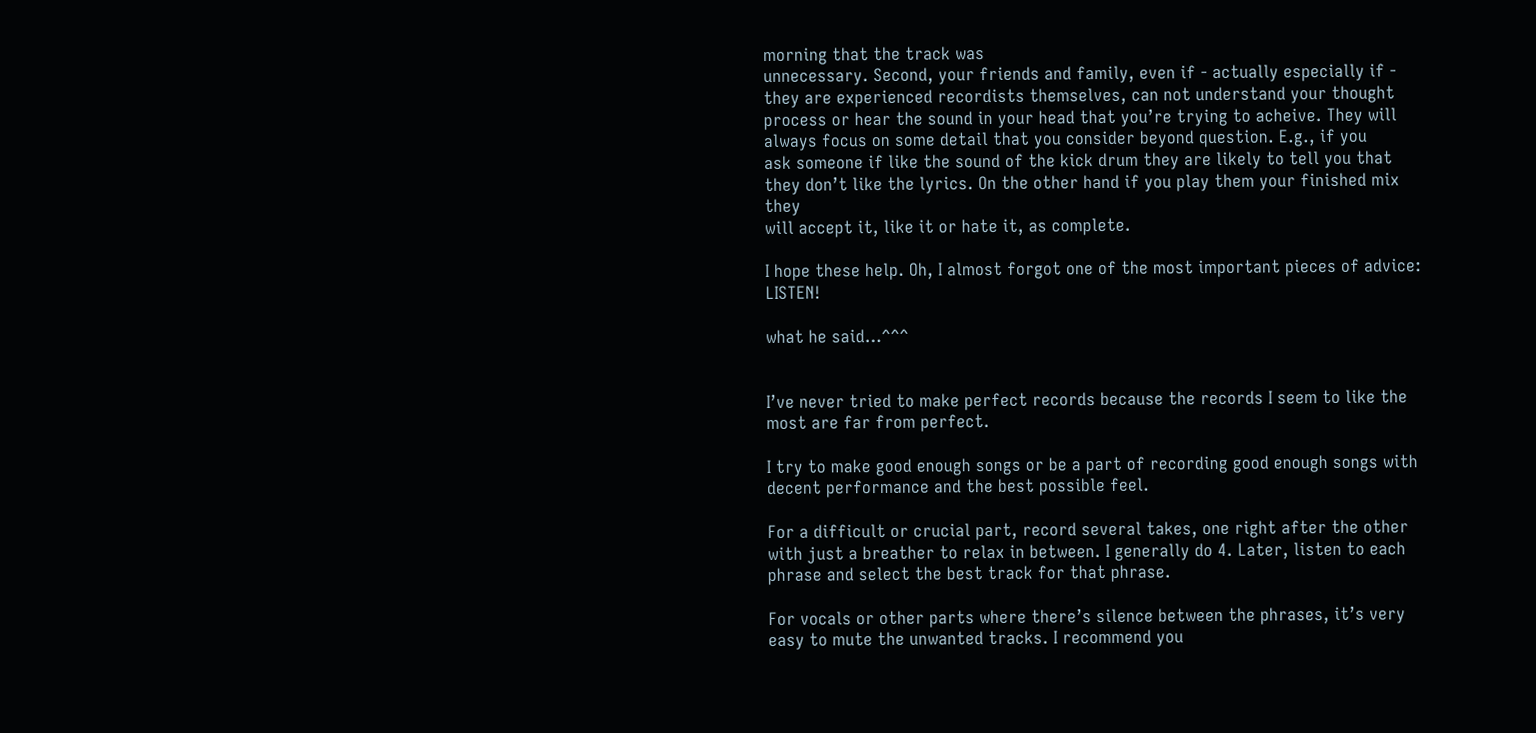morning that the track was
unnecessary. Second, your friends and family, even if - actually especially if - they are experienced recordists themselves, can not understand your thought
process or hear the sound in your head that you’re trying to acheive. They will always focus on some detail that you consider beyond question. E.g., if you
ask someone if like the sound of the kick drum they are likely to tell you that they don’t like the lyrics. On the other hand if you play them your finished mix they
will accept it, like it or hate it, as complete.

I hope these help. Oh, I almost forgot one of the most important pieces of advice: LISTEN!

what he said…^^^


I’ve never tried to make perfect records because the records I seem to like the most are far from perfect.

I try to make good enough songs or be a part of recording good enough songs with decent performance and the best possible feel.

For a difficult or crucial part, record several takes, one right after the other with just a breather to relax in between. I generally do 4. Later, listen to each phrase and select the best track for that phrase.

For vocals or other parts where there’s silence between the phrases, it’s very easy to mute the unwanted tracks. I recommend you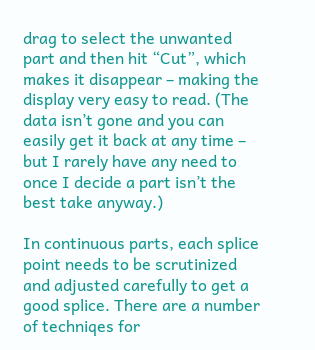drag to select the unwanted part and then hit “Cut”, which makes it disappear – making the display very easy to read. (The data isn’t gone and you can easily get it back at any time – but I rarely have any need to once I decide a part isn’t the best take anyway.)

In continuous parts, each splice point needs to be scrutinized and adjusted carefully to get a good splice. There are a number of techniqes for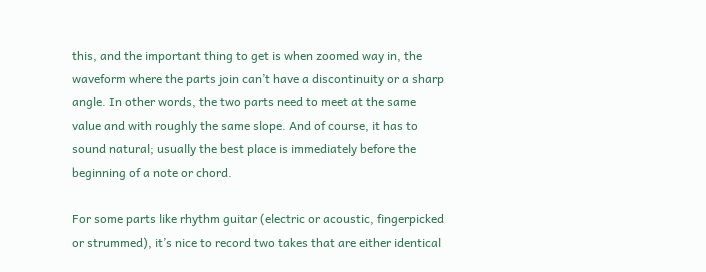this, and the important thing to get is when zoomed way in, the waveform where the parts join can’t have a discontinuity or a sharp angle. In other words, the two parts need to meet at the same value and with roughly the same slope. And of course, it has to sound natural; usually the best place is immediately before the beginning of a note or chord.

For some parts like rhythm guitar (electric or acoustic, fingerpicked or strummed), it’s nice to record two takes that are either identical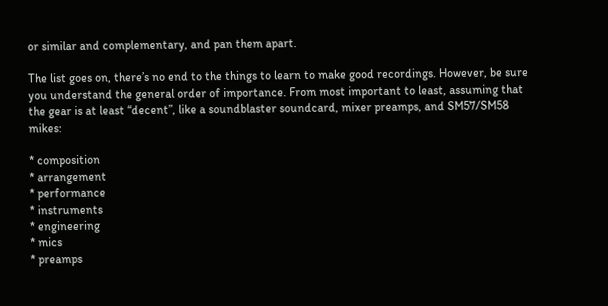or similar and complementary, and pan them apart.

The list goes on, there’s no end to the things to learn to make good recordings. However, be sure you understand the general order of importance. From most important to least, assuming that the gear is at least “decent”, like a soundblaster soundcard, mixer preamps, and SM57/SM58 mikes:

* composition
* arrangement
* performance
* instruments
* engineering
* mics
* preamps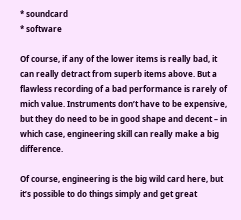* soundcard
* software

Of course, if any of the lower items is really bad, it can really detract from superb items above. But a flawless recording of a bad performance is rarely of mich value. Instruments don’t have to be expensive, but they do need to be in good shape and decent – in which case, engineering skill can really make a big difference.

Of course, engineering is the big wild card here, but it’s possible to do things simply and get great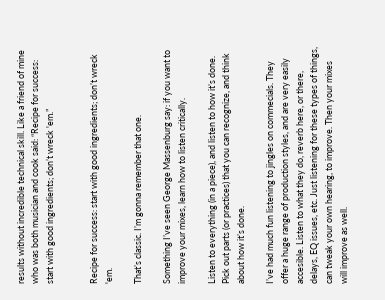results without incredible technical skill. Like a friend of mine who was both musician and cook said: “Recipe for success: start with good ingredients; don’t wreck 'em.”


Recipe for success: start with good ingredients; don’t wreck 'em.

That’s classic. I’m gonna remember that one.

Something I’ve seen George Massenburg say: if you want to improve your mixes, learn how to listen critically.

Listen to everything (in a piece), and listen to how it’s done. Pick out parts (or practices) that you can recognize, and think about how it’s done.

I’ve had much fun listening to jingles on commecials. They offer a huge range of production styles, and are very easily accesible. Listen to what they do, reverb here, or there, delays, EQ issues, etc. Just listening for these types of things, can tweak your own hearing, to improve. Then your mixes will improve as well.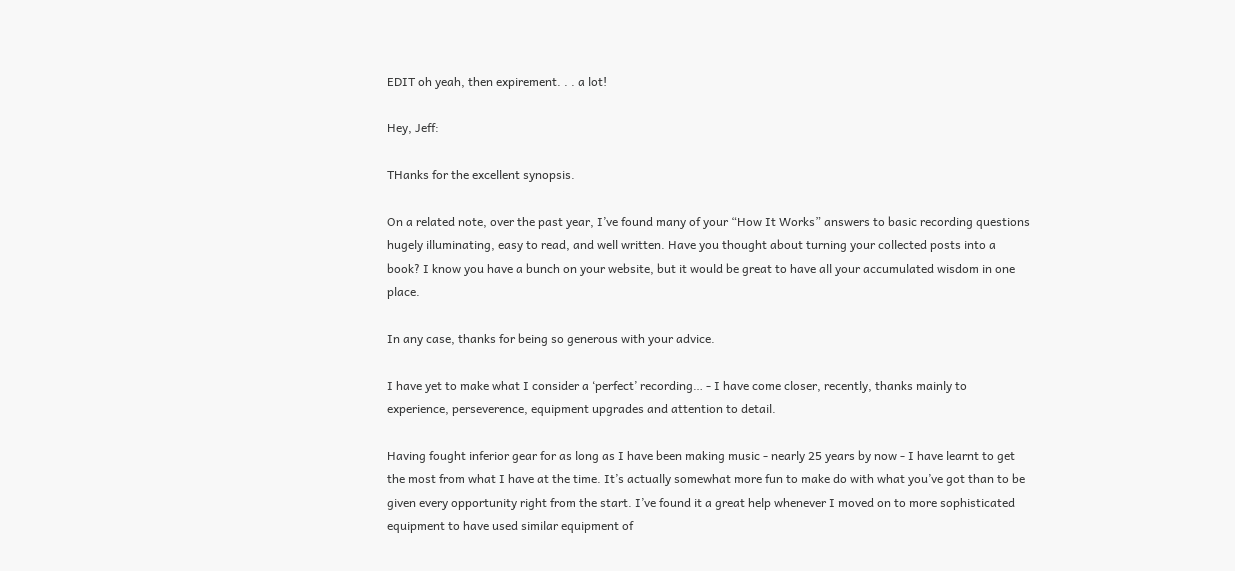EDIT oh yeah, then expirement. . . a lot!

Hey, Jeff:

THanks for the excellent synopsis.

On a related note, over the past year, I’ve found many of your “How It Works” answers to basic recording questions hugely illuminating, easy to read, and well written. Have you thought about turning your collected posts into a book? I know you have a bunch on your website, but it would be great to have all your accumulated wisdom in one place.

In any case, thanks for being so generous with your advice.

I have yet to make what I consider a ‘perfect’ recording… - I have come closer, recently, thanks mainly to experience, perseverence, equipment upgrades and attention to detail.

Having fought inferior gear for as long as I have been making music - nearly 25 years by now - I have learnt to get the most from what I have at the time. It’s actually somewhat more fun to make do with what you’ve got than to be given every opportunity right from the start. I’ve found it a great help whenever I moved on to more sophisticated equipment to have used similar equipment of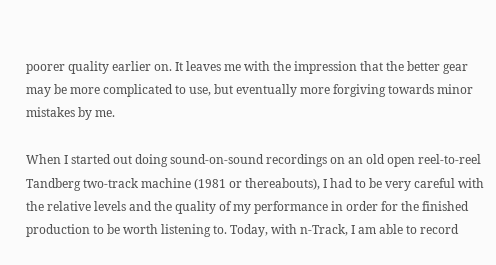poorer quality earlier on. It leaves me with the impression that the better gear may be more complicated to use, but eventually more forgiving towards minor mistakes by me.

When I started out doing sound-on-sound recordings on an old open reel-to-reel Tandberg two-track machine (1981 or thereabouts), I had to be very careful with the relative levels and the quality of my performance in order for the finished production to be worth listening to. Today, with n-Track, I am able to record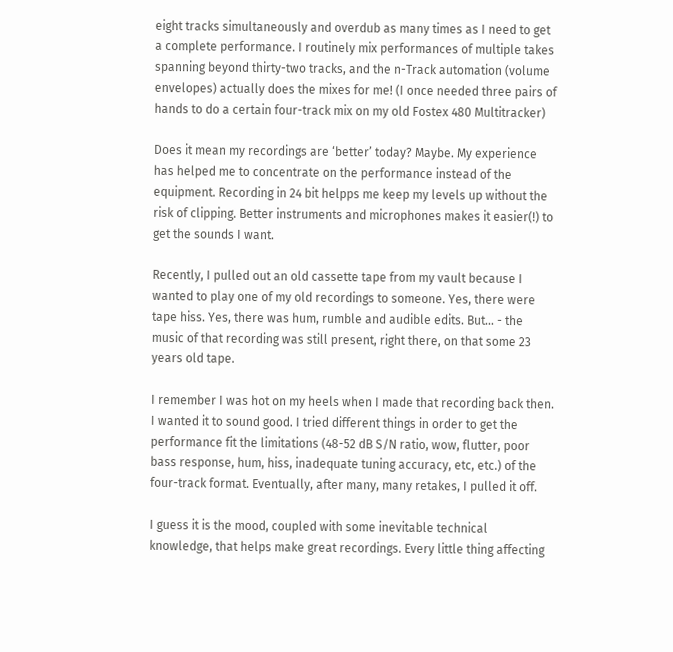eight tracks simultaneously and overdub as many times as I need to get a complete performance. I routinely mix performances of multiple takes spanning beyond thirty-two tracks, and the n-Track automation (volume envelopes) actually does the mixes for me! (I once needed three pairs of hands to do a certain four-track mix on my old Fostex 480 Multitracker)

Does it mean my recordings are ‘better’ today? Maybe. My experience has helped me to concentrate on the performance instead of the equipment. Recording in 24 bit helpps me keep my levels up without the risk of clipping. Better instruments and microphones makes it easier(!) to get the sounds I want.

Recently, I pulled out an old cassette tape from my vault because I wanted to play one of my old recordings to someone. Yes, there were tape hiss. Yes, there was hum, rumble and audible edits. But… - the music of that recording was still present, right there, on that some 23 years old tape.

I remember I was hot on my heels when I made that recording back then. I wanted it to sound good. I tried different things in order to get the performance fit the limitations (48-52 dB S/N ratio, wow, flutter, poor bass response, hum, hiss, inadequate tuning accuracy, etc, etc.) of the four-track format. Eventually, after many, many retakes, I pulled it off.

I guess it is the mood, coupled with some inevitable technical knowledge, that helps make great recordings. Every little thing affecting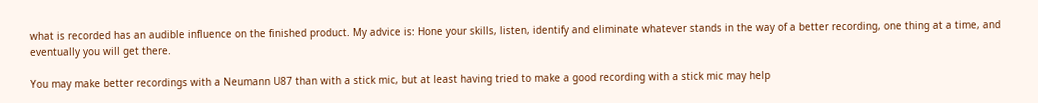what is recorded has an audible influence on the finished product. My advice is: Hone your skills, listen, identify and eliminate whatever stands in the way of a better recording, one thing at a time, and eventually you will get there.

You may make better recordings with a Neumann U87 than with a stick mic, but at least having tried to make a good recording with a stick mic may help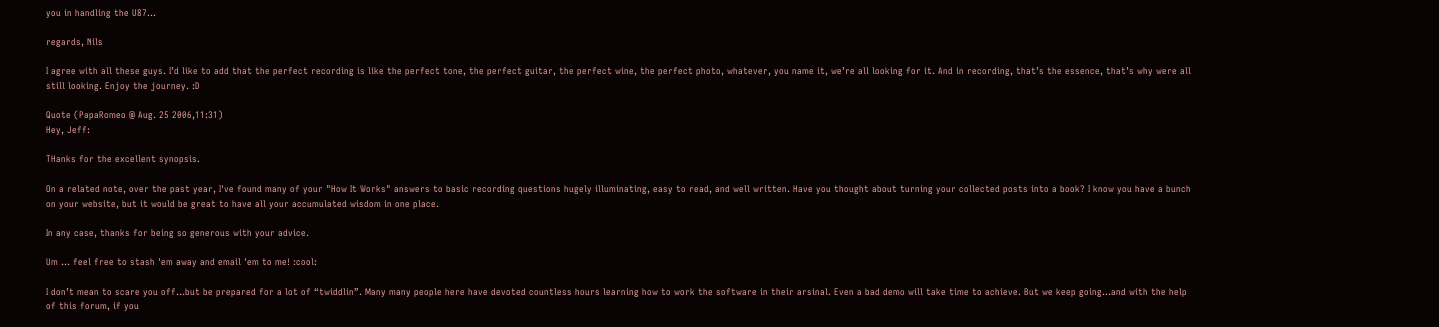you in handling the U87…

regards, Nils

I agree with all these guys. I’d like to add that the perfect recording is like the perfect tone, the perfect guitar, the perfect wine, the perfect photo, whatever, you name it, we’re all looking for it. And in recording, that’s the essence, that’s why were all still looking. Enjoy the journey. :D

Quote (PapaRomeo @ Aug. 25 2006,11:31)
Hey, Jeff:

THanks for the excellent synopsis.

On a related note, over the past year, I've found many of your "How It Works" answers to basic recording questions hugely illuminating, easy to read, and well written. Have you thought about turning your collected posts into a book? I know you have a bunch on your website, but it would be great to have all your accumulated wisdom in one place.

In any case, thanks for being so generous with your advice.

Um ... feel free to stash 'em away and email 'em to me! :cool:

I don’t mean to scare you off…but be prepared for a lot of “twiddlin”. Many many people here have devoted countless hours learning how to work the software in their arsinal. Even a bad demo will take time to achieve. But we keep going…and with the help of this forum, if you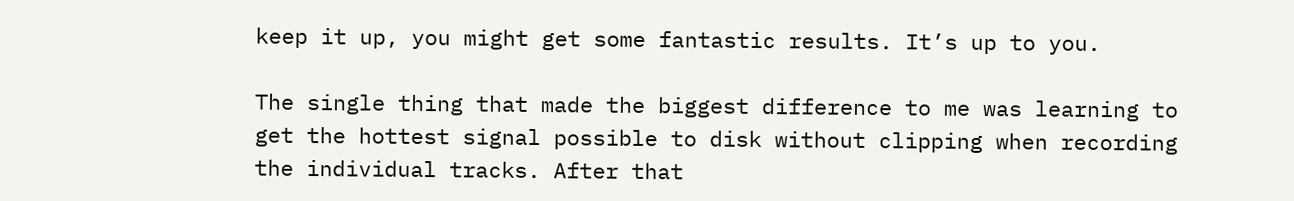keep it up, you might get some fantastic results. It’s up to you.

The single thing that made the biggest difference to me was learning to get the hottest signal possible to disk without clipping when recording the individual tracks. After that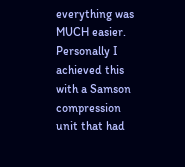everything was MUCH easier.
Personally I achieved this with a Samson compression unit that had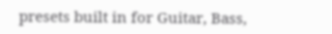presets built in for Guitar, Bass,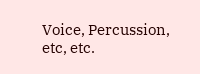Voice, Percussion, etc, etc.